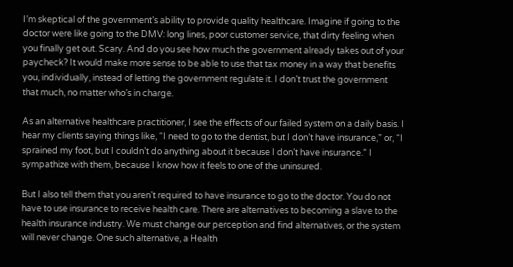I’m skeptical of the government’s ability to provide quality healthcare. Imagine if going to the doctor were like going to the DMV: long lines, poor customer service, that dirty feeling when you finally get out. Scary. And do you see how much the government already takes out of your paycheck? It would make more sense to be able to use that tax money in a way that benefits you, individually, instead of letting the government regulate it. I don’t trust the government that much, no matter who’s in charge.

As an alternative healthcare practitioner, I see the effects of our failed system on a daily basis. I hear my clients saying things like, “I need to go to the dentist, but I don’t have insurance,” or, “I sprained my foot, but I couldn’t do anything about it because I don’t have insurance.” I sympathize with them, because I know how it feels to one of the uninsured.

But I also tell them that you aren’t required to have insurance to go to the doctor. You do not have to use insurance to receive health care. There are alternatives to becoming a slave to the health insurance industry. We must change our perception and find alternatives, or the system will never change. One such alternative, a Health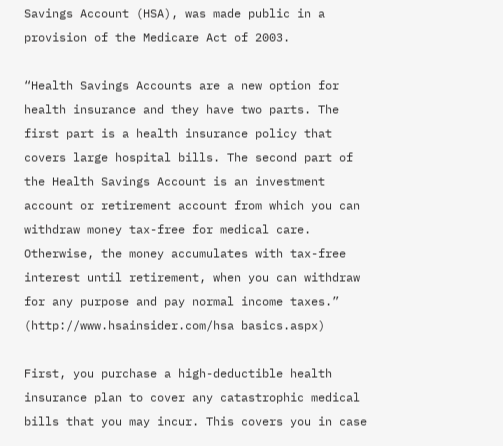Savings Account (HSA), was made public in a provision of the Medicare Act of 2003.

“Health Savings Accounts are a new option for health insurance and they have two parts. The first part is a health insurance policy that covers large hospital bills. The second part of the Health Savings Account is an investment account or retirement account from which you can withdraw money tax-free for medical care. Otherwise, the money accumulates with tax-free interest until retirement, when you can withdraw for any purpose and pay normal income taxes.” (http://www.hsainsider.com/hsa basics.aspx)

First, you purchase a high-deductible health insurance plan to cover any catastrophic medical bills that you may incur. This covers you in case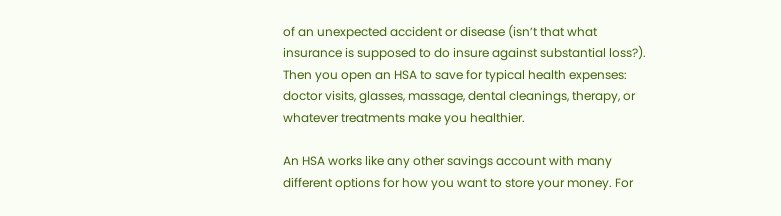of an unexpected accident or disease (isn’t that what insurance is supposed to do insure against substantial loss?). Then you open an HSA to save for typical health expenses: doctor visits, glasses, massage, dental cleanings, therapy, or whatever treatments make you healthier.

An HSA works like any other savings account with many different options for how you want to store your money. For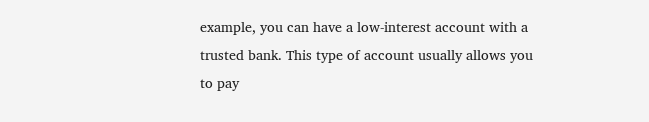example, you can have a low-interest account with a trusted bank. This type of account usually allows you to pay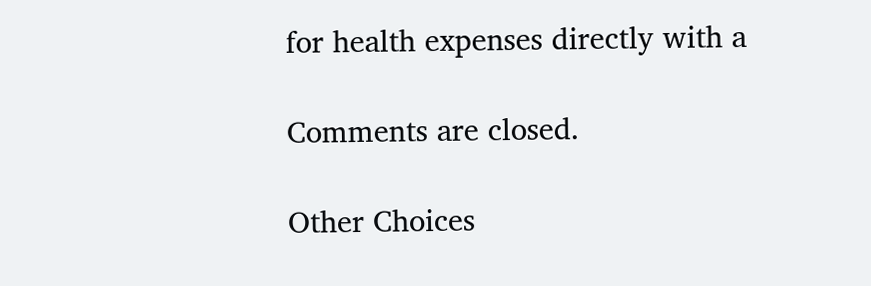for health expenses directly with a

Comments are closed.

Other Choices